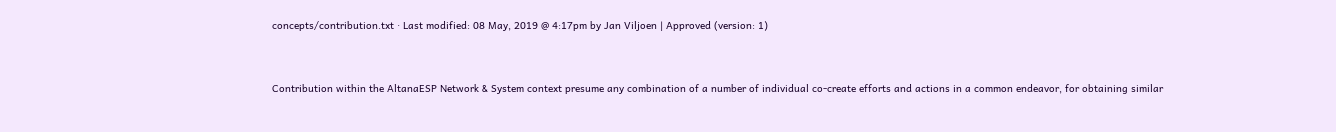concepts/contribution.txt · Last modified: 08 May, 2019 @ 4:17pm by Jan Viljoen | Approved (version: 1)


Contribution within the AltanaESP Network & System context presume any combination of a number of individual co-create efforts and actions in a common endeavor, for obtaining similar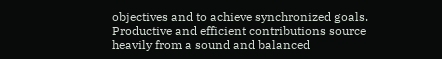objectives and to achieve synchronized goals. Productive and efficient contributions source heavily from a sound and balanced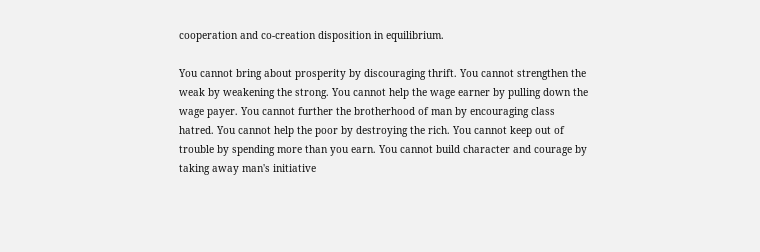cooperation and co-creation disposition in equilibrium.

You cannot bring about prosperity by discouraging thrift. You cannot strengthen the weak by weakening the strong. You cannot help the wage earner by pulling down the wage payer. You cannot further the brotherhood of man by encouraging class hatred. You cannot help the poor by destroying the rich. You cannot keep out of trouble by spending more than you earn. You cannot build character and courage by taking away man's initiative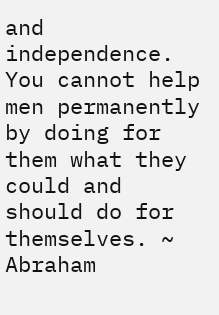and independence. You cannot help men permanently by doing for them what they could and should do for themselves. ~ Abraham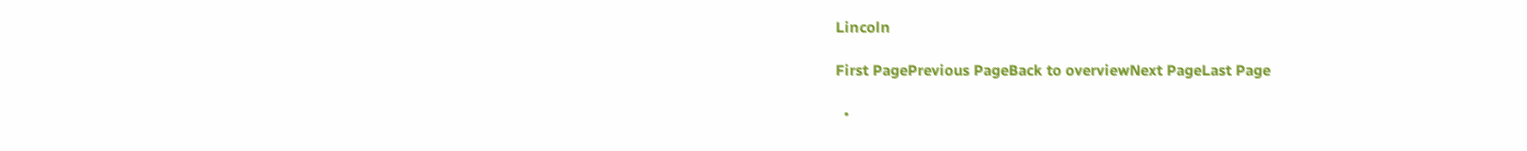Lincoln

First PagePrevious PageBack to overviewNext PageLast Page

  •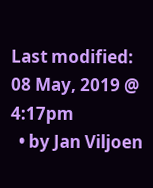Last modified: 08 May, 2019 @ 4:17pm
  • by Jan Viljoen